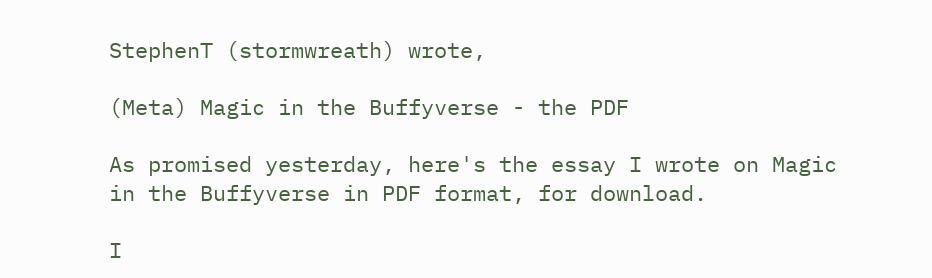StephenT (stormwreath) wrote,

(Meta) Magic in the Buffyverse - the PDF

As promised yesterday, here's the essay I wrote on Magic in the Buffyverse in PDF format, for download.

I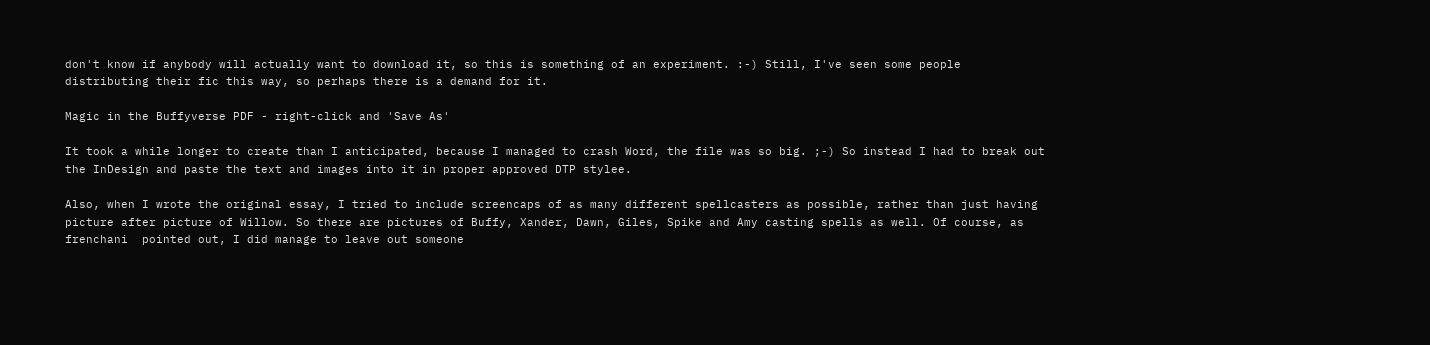don't know if anybody will actually want to download it, so this is something of an experiment. :-) Still, I've seen some people distributing their fic this way, so perhaps there is a demand for it.

Magic in the Buffyverse PDF - right-click and 'Save As'

It took a while longer to create than I anticipated, because I managed to crash Word, the file was so big. ;-) So instead I had to break out the InDesign and paste the text and images into it in proper approved DTP stylee.

Also, when I wrote the original essay, I tried to include screencaps of as many different spellcasters as possible, rather than just having picture after picture of Willow. So there are pictures of Buffy, Xander, Dawn, Giles, Spike and Amy casting spells as well. Of course, as frenchani  pointed out, I did manage to leave out someone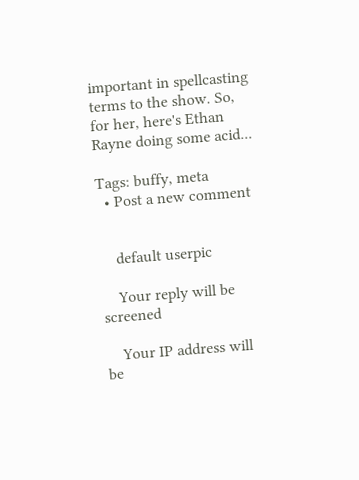important in spellcasting terms to the show. So, for her, here's Ethan Rayne doing some acid...

Tags: buffy, meta
  • Post a new comment


    default userpic

    Your reply will be screened

    Your IP address will be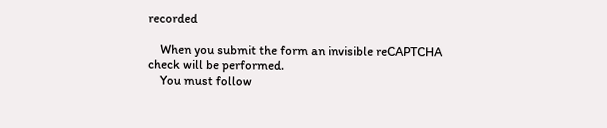recorded

    When you submit the form an invisible reCAPTCHA check will be performed.
    You must follow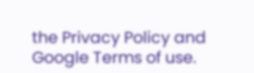the Privacy Policy and Google Terms of use.